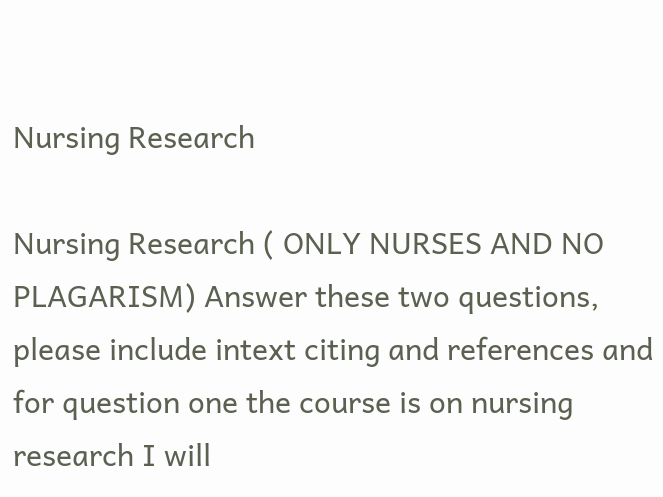Nursing Research

Nursing Research ( ONLY NURSES AND NO PLAGARISM) Answer these two questions, please include intext citing and references and for question one the course is on nursing research I will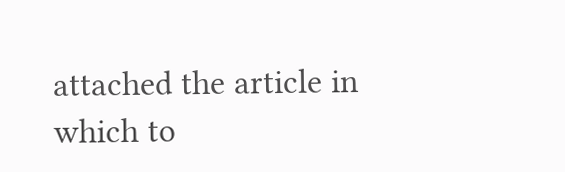attached the article in which to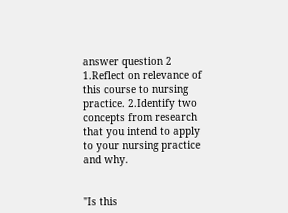answer question 2 1.Reflect on relevance of this course to nursing practice. 2.Identify two concepts from research that you intend to apply to your nursing practice and why.


"Is this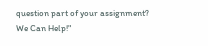question part of your assignment? We Can Help!"